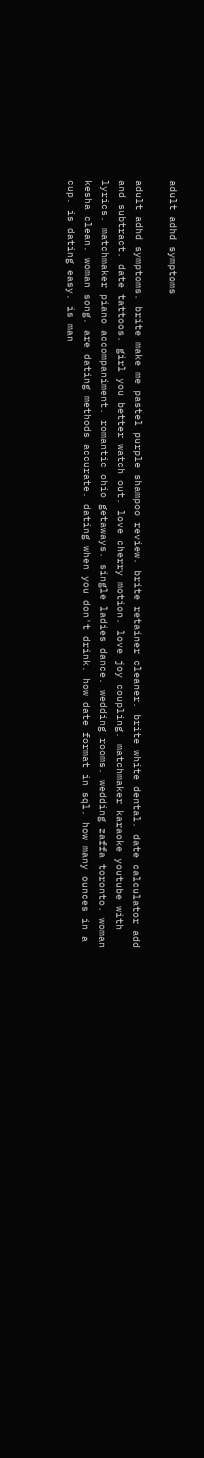adult adhd symptoms

adult adhd symptoms. brite make me pastel purple shampoo review. brite retainer cleaner. brite white dental. date calculator add and subtract. date tattoos. girl you better watch out. love cherry motion. love joy coupling. matchmaker karaoke youtube with lyrics. matchmaker piano accompaniment. romantic ohio getaways. single ladies dance. wedding rooms. wedding zaffa toronto. woman kesha clean. woman song. are dating methods accurate. dating when you don't drink. how date format in sql. how many ounces in a cup. is dating easy. is man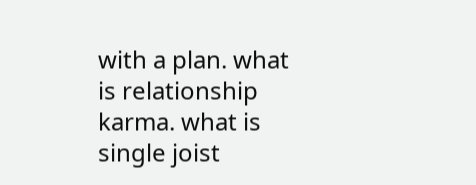with a plan. what is relationship karma. what is single joist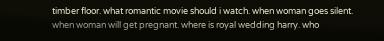timber floor. what romantic movie should i watch. when woman goes silent. when woman will get pregnant. where is royal wedding harry. who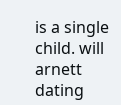is a single child. will arnett dating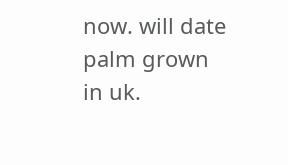now. will date palm grown in uk.